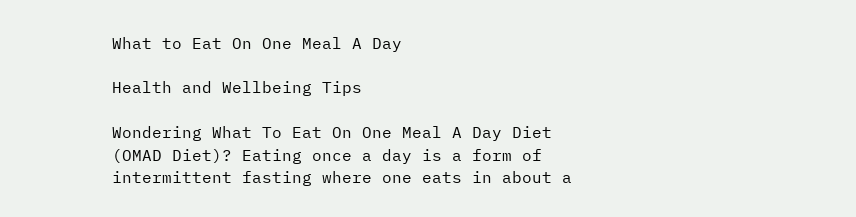What to Eat On One Meal A Day

Health and Wellbeing Tips

Wondering What To Eat On One Meal A Day Diet (OMAD Diet)? Eating once a day is a form of intermittent fasting where one eats in about a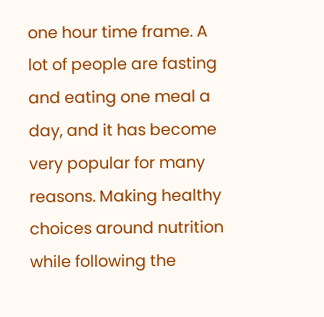one hour time frame. A lot of people are fasting and eating one meal a day, and it has become very popular for many reasons. Making healthy choices around nutrition while following the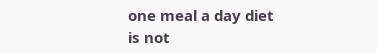one meal a day diet is not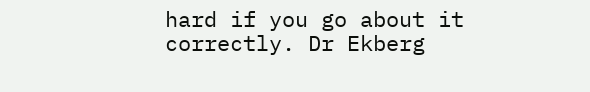hard if you go about it correctly. Dr Ekberg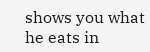shows you what he eats in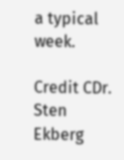a typical week.

Credit CDr. Sten Ekberg